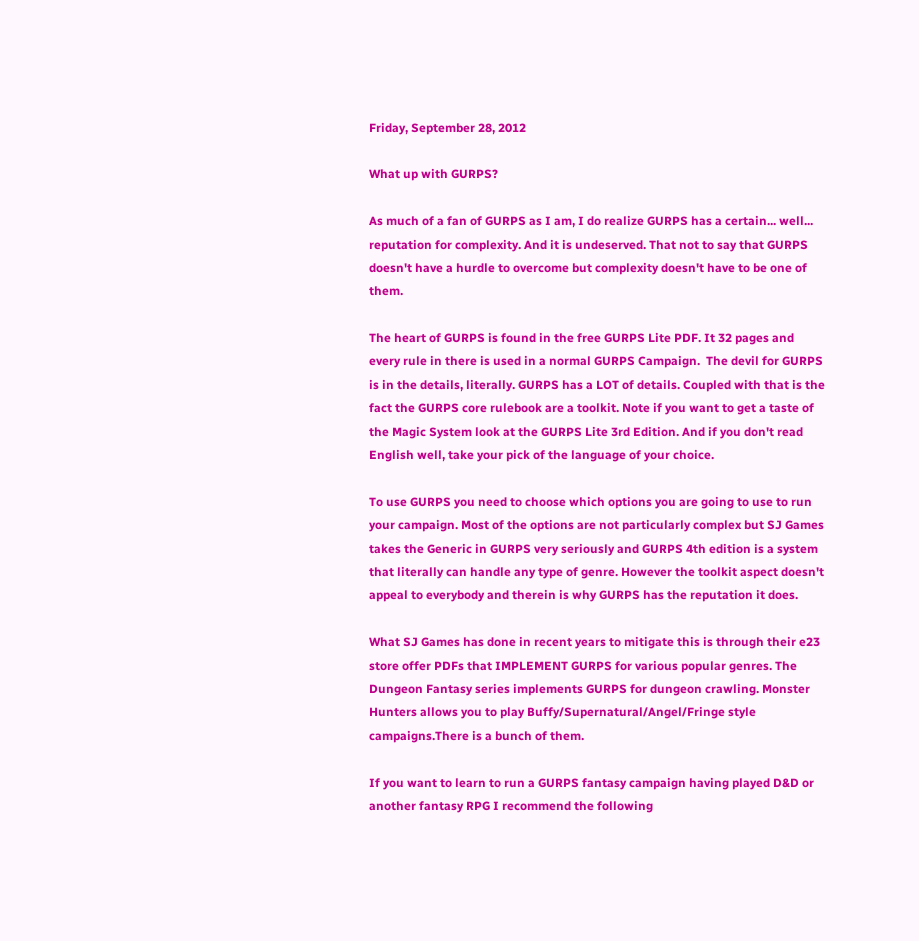Friday, September 28, 2012

What up with GURPS?

As much of a fan of GURPS as I am, I do realize GURPS has a certain... well... reputation for complexity. And it is undeserved. That not to say that GURPS doesn't have a hurdle to overcome but complexity doesn't have to be one of them.

The heart of GURPS is found in the free GURPS Lite PDF. It 32 pages and every rule in there is used in a normal GURPS Campaign.  The devil for GURPS is in the details, literally. GURPS has a LOT of details. Coupled with that is the fact the GURPS core rulebook are a toolkit. Note if you want to get a taste of the Magic System look at the GURPS Lite 3rd Edition. And if you don't read English well, take your pick of the language of your choice.

To use GURPS you need to choose which options you are going to use to run your campaign. Most of the options are not particularly complex but SJ Games takes the Generic in GURPS very seriously and GURPS 4th edition is a system that literally can handle any type of genre. However the toolkit aspect doesn't appeal to everybody and therein is why GURPS has the reputation it does.

What SJ Games has done in recent years to mitigate this is through their e23 store offer PDFs that IMPLEMENT GURPS for various popular genres. The Dungeon Fantasy series implements GURPS for dungeon crawling. Monster Hunters allows you to play Buffy/Supernatural/Angel/Fringe style campaigns.There is a bunch of them.

If you want to learn to run a GURPS fantasy campaign having played D&D or another fantasy RPG I recommend the following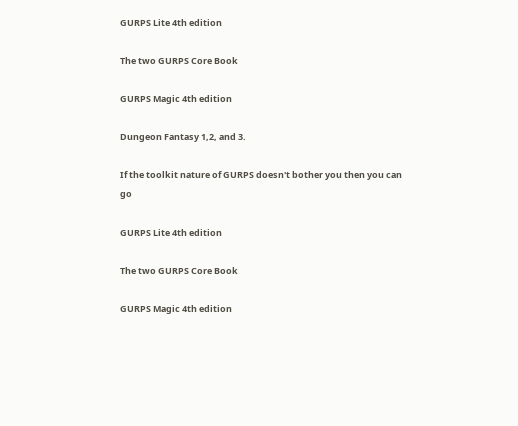GURPS Lite 4th edition

The two GURPS Core Book

GURPS Magic 4th edition

Dungeon Fantasy 1,2, and 3.

If the toolkit nature of GURPS doesn't bother you then you can go

GURPS Lite 4th edition

The two GURPS Core Book

GURPS Magic 4th edition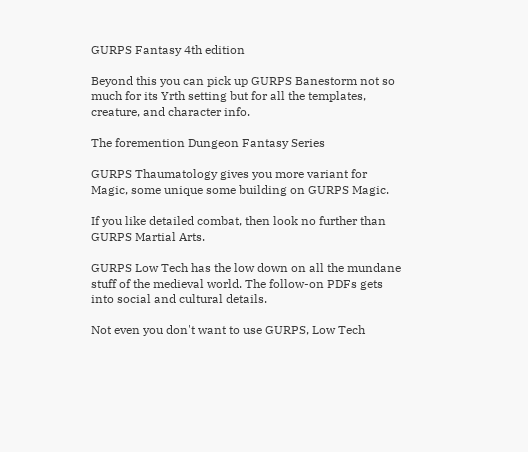GURPS Fantasy 4th edition

Beyond this you can pick up GURPS Banestorm not so much for its Yrth setting but for all the templates, creature, and character info.

The foremention Dungeon Fantasy Series

GURPS Thaumatology gives you more variant for Magic, some unique some building on GURPS Magic.

If you like detailed combat, then look no further than GURPS Martial Arts.

GURPS Low Tech has the low down on all the mundane stuff of the medieval world. The follow-on PDFs gets  into social and cultural details.

Not even you don't want to use GURPS, Low Tech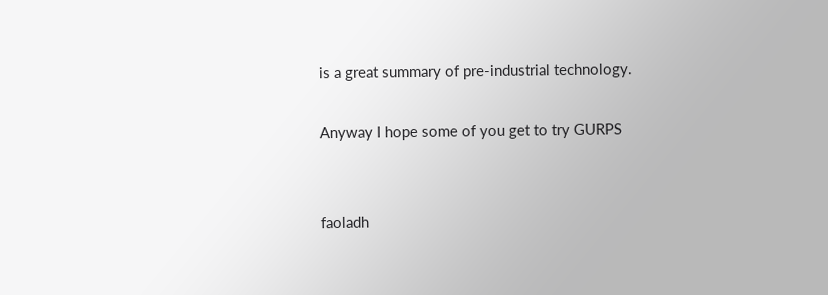is a great summary of pre-industrial technology.

Anyway I hope some of you get to try GURPS


faoladh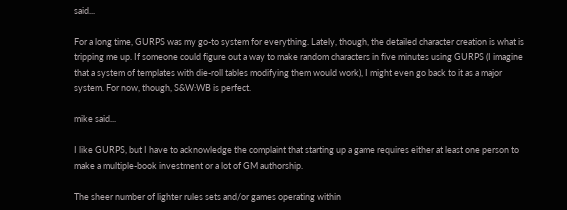said...

For a long time, GURPS was my go-to system for everything. Lately, though, the detailed character creation is what is tripping me up. If someone could figure out a way to make random characters in five minutes using GURPS (I imagine that a system of templates with die-roll tables modifying them would work), I might even go back to it as a major system. For now, though, S&W:WB is perfect.

mike said...

I like GURPS, but I have to acknowledge the complaint that starting up a game requires either at least one person to make a multiple-book investment or a lot of GM authorship.

The sheer number of lighter rules sets and/or games operating within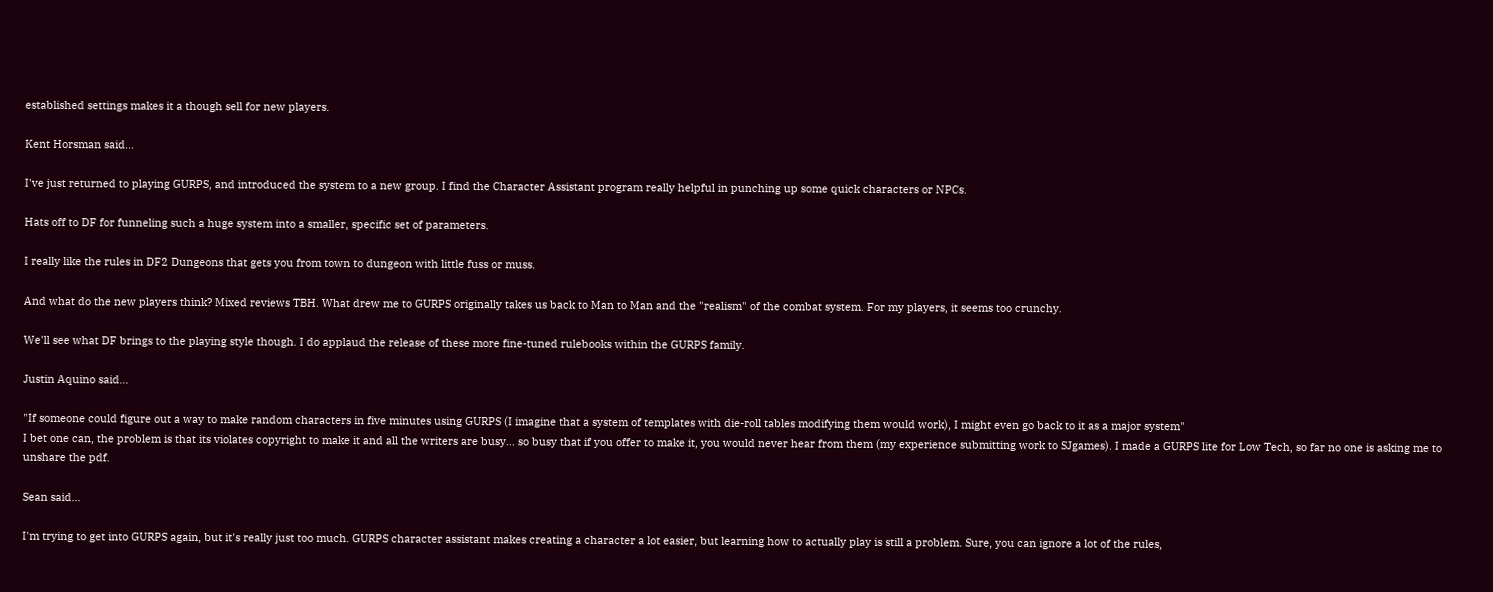established settings makes it a though sell for new players.

Kent Horsman said...

I've just returned to playing GURPS, and introduced the system to a new group. I find the Character Assistant program really helpful in punching up some quick characters or NPCs.

Hats off to DF for funneling such a huge system into a smaller, specific set of parameters.

I really like the rules in DF2 Dungeons that gets you from town to dungeon with little fuss or muss.

And what do the new players think? Mixed reviews TBH. What drew me to GURPS originally takes us back to Man to Man and the "realism" of the combat system. For my players, it seems too crunchy.

We'll see what DF brings to the playing style though. I do applaud the release of these more fine-tuned rulebooks within the GURPS family.

Justin Aquino said...

"If someone could figure out a way to make random characters in five minutes using GURPS (I imagine that a system of templates with die-roll tables modifying them would work), I might even go back to it as a major system"
I bet one can, the problem is that its violates copyright to make it and all the writers are busy... so busy that if you offer to make it, you would never hear from them (my experience submitting work to SJgames). I made a GURPS lite for Low Tech, so far no one is asking me to unshare the pdf.

Sean said...

I'm trying to get into GURPS again, but it's really just too much. GURPS character assistant makes creating a character a lot easier, but learning how to actually play is still a problem. Sure, you can ignore a lot of the rules,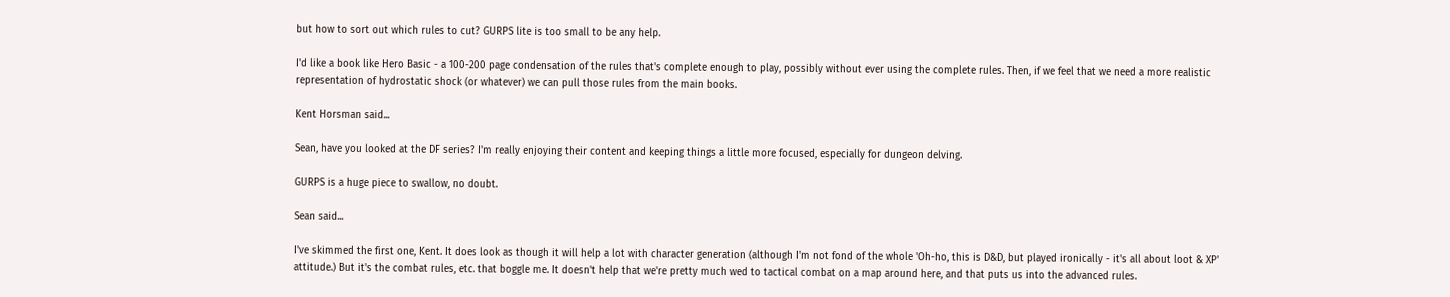but how to sort out which rules to cut? GURPS lite is too small to be any help.

I'd like a book like Hero Basic - a 100-200 page condensation of the rules that's complete enough to play, possibly without ever using the complete rules. Then, if we feel that we need a more realistic representation of hydrostatic shock (or whatever) we can pull those rules from the main books.

Kent Horsman said...

Sean, have you looked at the DF series? I'm really enjoying their content and keeping things a little more focused, especially for dungeon delving.

GURPS is a huge piece to swallow, no doubt.

Sean said...

I've skimmed the first one, Kent. It does look as though it will help a lot with character generation (although I'm not fond of the whole 'Oh-ho, this is D&D, but played ironically - it's all about loot & XP' attitude.) But it's the combat rules, etc. that boggle me. It doesn't help that we're pretty much wed to tactical combat on a map around here, and that puts us into the advanced rules.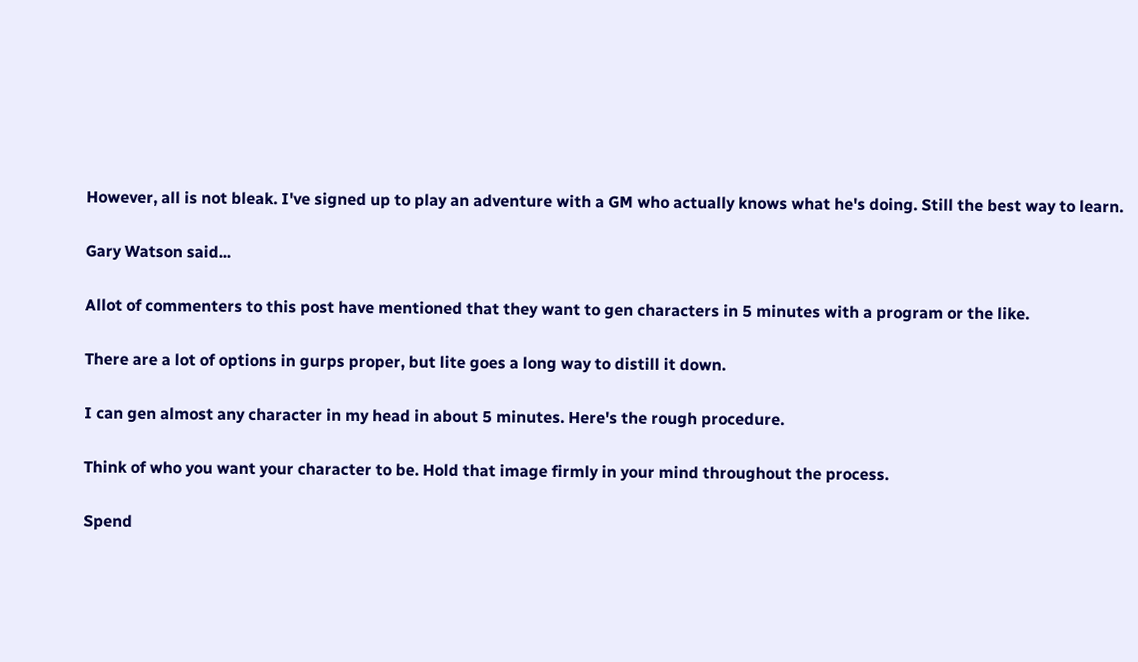However, all is not bleak. I've signed up to play an adventure with a GM who actually knows what he's doing. Still the best way to learn.

Gary Watson said...

Allot of commenters to this post have mentioned that they want to gen characters in 5 minutes with a program or the like.

There are a lot of options in gurps proper, but lite goes a long way to distill it down.

I can gen almost any character in my head in about 5 minutes. Here's the rough procedure.

Think of who you want your character to be. Hold that image firmly in your mind throughout the process.

Spend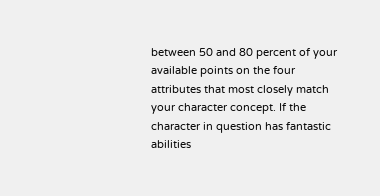between 50 and 80 percent of your available points on the four attributes that most closely match your character concept. If the character in question has fantastic abilities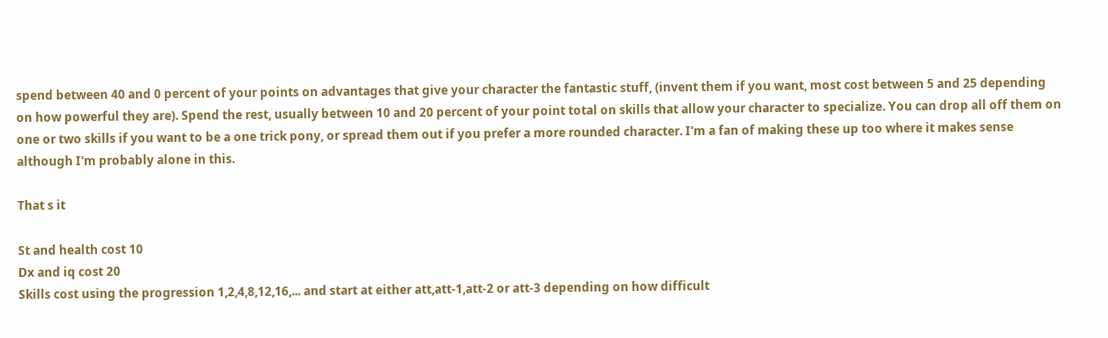spend between 40 and 0 percent of your points on advantages that give your character the fantastic stuff, (invent them if you want, most cost between 5 and 25 depending on how powerful they are). Spend the rest, usually between 10 and 20 percent of your point total on skills that allow your character to specialize. You can drop all off them on one or two skills if you want to be a one trick pony, or spread them out if you prefer a more rounded character. I'm a fan of making these up too where it makes sense although I'm probably alone in this.

That s it

St and health cost 10
Dx and iq cost 20
Skills cost using the progression 1,2,4,8,12,16,... and start at either att,att-1,att-2 or att-3 depending on how difficult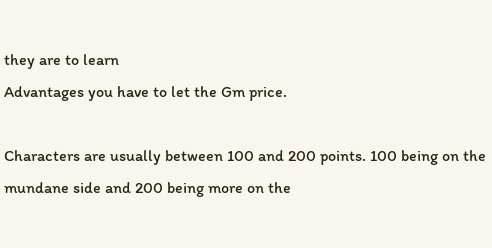they are to learn
Advantages you have to let the Gm price.

Characters are usually between 100 and 200 points. 100 being on the mundane side and 200 being more on the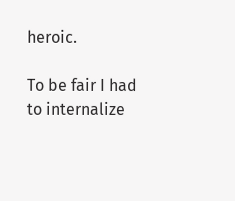heroic.

To be fair I had to internalize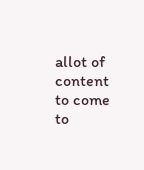allot of content to come to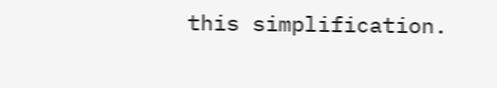this simplification.